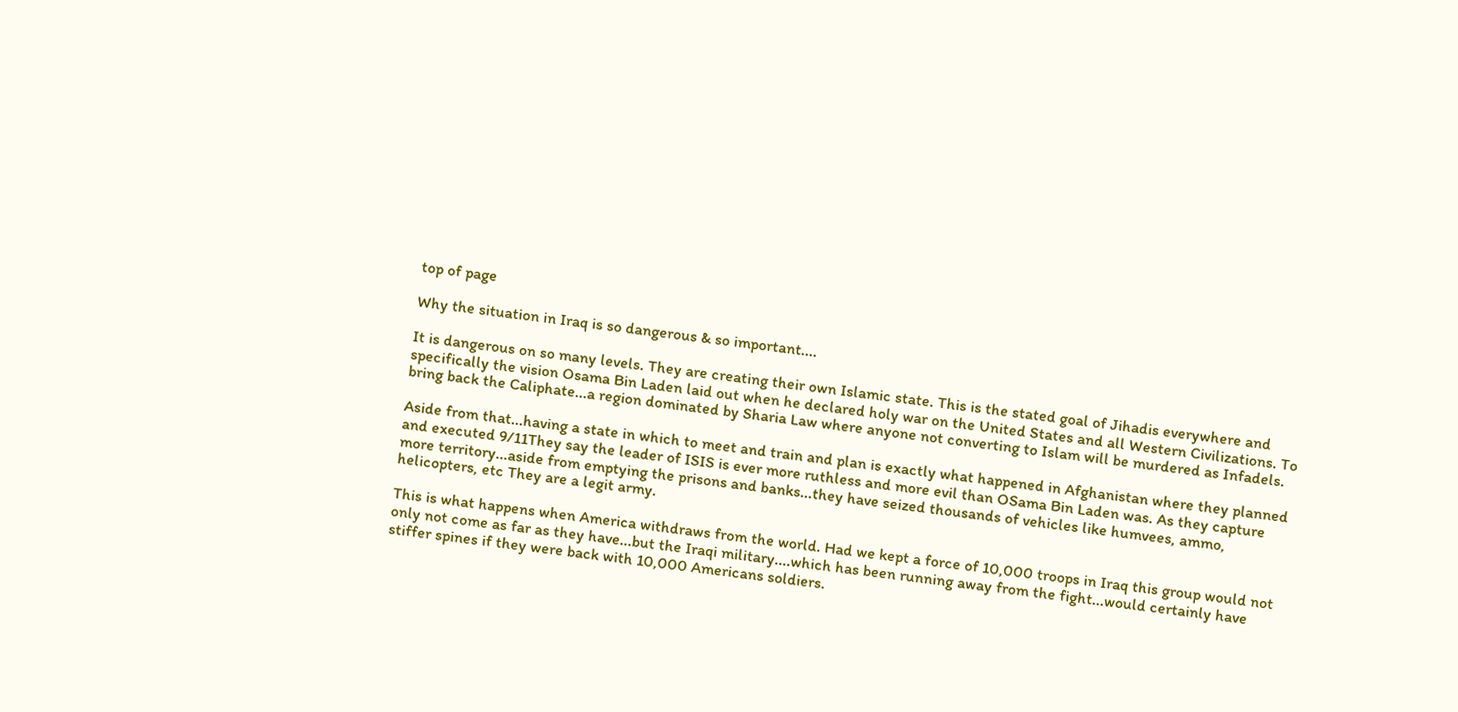top of page

Why the situation in Iraq is so dangerous & so important....

It is dangerous on so many levels. They are creating their own Islamic state. This is the stated goal of Jihadis everywhere and specifically the vision Osama Bin Laden laid out when he declared holy war on the United States and all Western Civilizations. To bring back the Caliphate...a region dominated by Sharia Law where anyone not converting to Islam will be murdered as Infadels.

Aside from that...having a state in which to meet and train and plan is exactly what happened in Afghanistan where they planned and executed 9/11They say the leader of ISIS is ever more ruthless and more evil than OSama Bin Laden was. As they capture more territory...aside from emptying the prisons and banks...they have seized thousands of vehicles like humvees, ammo, helicopters, etc They are a legit army.

This is what happens when America withdraws from the world. Had we kept a force of 10,000 troops in Iraq this group would not only not come as far as they have...but the Iraqi military....which has been running away from the fight...would certainly have stiffer spines if they were back with 10,000 Americans soldiers.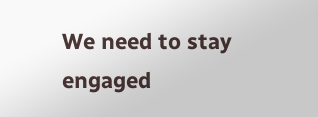We need to stay engaged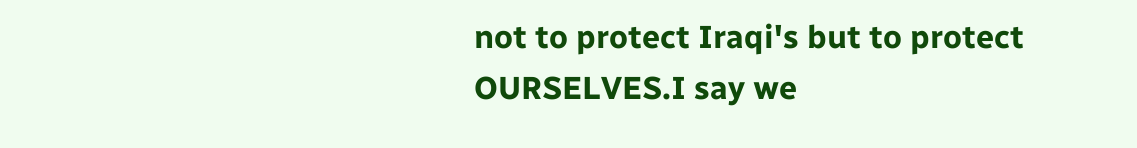not to protect Iraqi's but to protect OURSELVES.I say we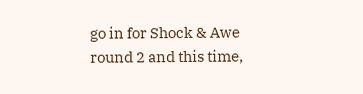go in for Shock & Awe round 2 and this time,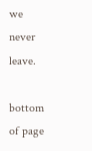we never leave.

bottom of page